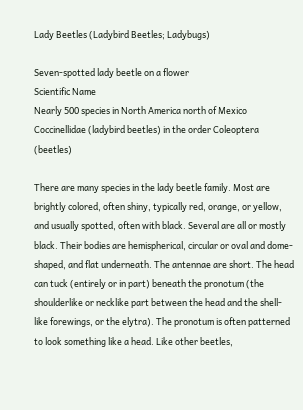Lady Beetles (Ladybird Beetles; Ladybugs)

Seven-spotted lady beetle on a flower
Scientific Name
Nearly 500 species in North America north of Mexico
Coccinellidae (ladybird beetles) in the order Coleoptera (beetles)

There are many species in the lady beetle family. Most are brightly colored, often shiny, typically red, orange, or yellow, and usually spotted, often with black. Several are all or mostly black. Their bodies are hemispherical, circular or oval and dome-shaped, and flat underneath. The antennae are short. The head can tuck (entirely or in part) beneath the pronotum (the shoulderlike or necklike part between the head and the shell-like forewings, or the elytra). The pronotum is often patterned to look something like a head. Like other beetles,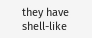they have shell-like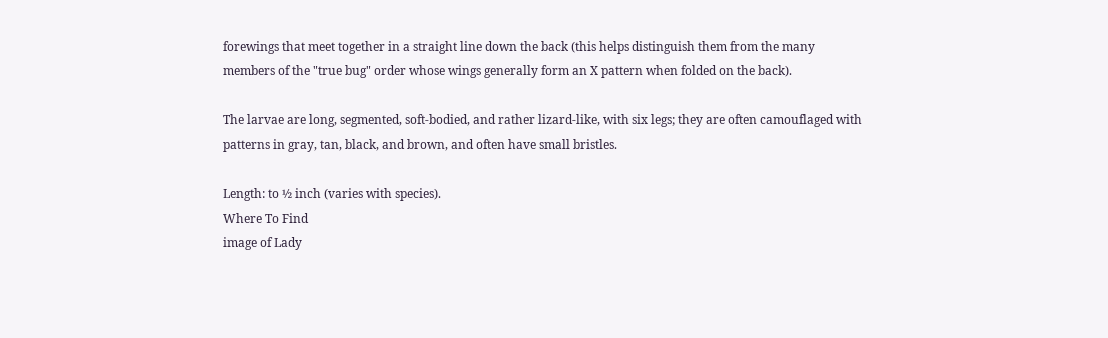forewings that meet together in a straight line down the back (this helps distinguish them from the many members of the "true bug" order whose wings generally form an X pattern when folded on the back).

The larvae are long, segmented, soft-bodied, and rather lizard-like, with six legs; they are often camouflaged with patterns in gray, tan, black, and brown, and often have small bristles.

Length: to ½ inch (varies with species).
Where To Find
image of Lady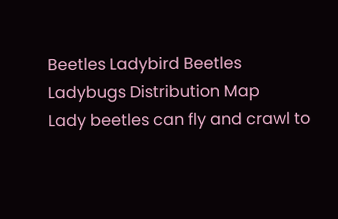Beetles Ladybird Beetles Ladybugs Distribution Map
Lady beetles can fly and crawl to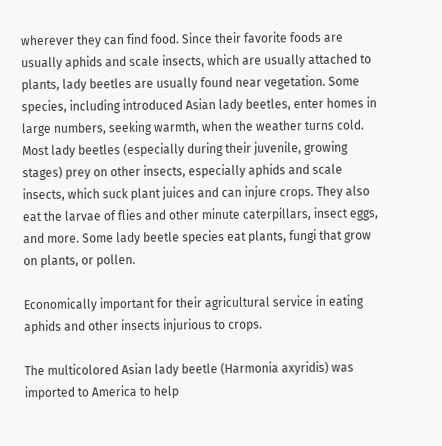wherever they can find food. Since their favorite foods are usually aphids and scale insects, which are usually attached to plants, lady beetles are usually found near vegetation. Some species, including introduced Asian lady beetles, enter homes in large numbers, seeking warmth, when the weather turns cold.
Most lady beetles (especially during their juvenile, growing stages) prey on other insects, especially aphids and scale insects, which suck plant juices and can injure crops. They also eat the larvae of flies and other minute caterpillars, insect eggs, and more. Some lady beetle species eat plants, fungi that grow on plants, or pollen.

Economically important for their agricultural service in eating aphids and other insects injurious to crops.

The multicolored Asian lady beetle (Harmonia axyridis) was imported to America to help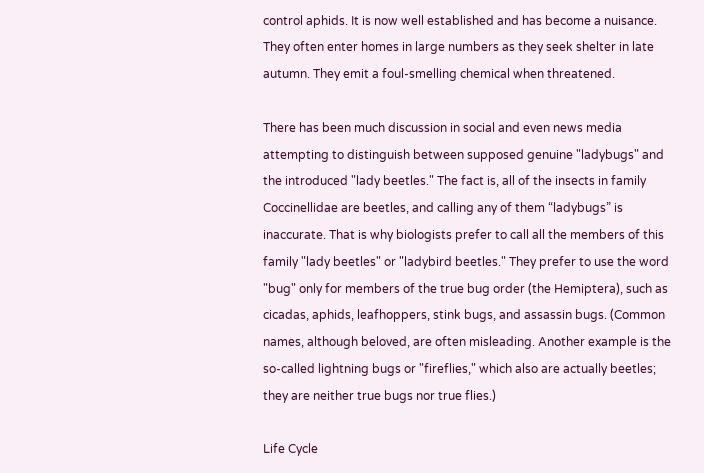control aphids. It is now well established and has become a nuisance. They often enter homes in large numbers as they seek shelter in late autumn. They emit a foul-smelling chemical when threatened.

There has been much discussion in social and even news media attempting to distinguish between supposed genuine "ladybugs" and the introduced "lady beetles." The fact is, all of the insects in family Coccinellidae are beetles, and calling any of them “ladybugs” is inaccurate. That is why biologists prefer to call all the members of this family "lady beetles" or "ladybird beetles." They prefer to use the word "bug" only for members of the true bug order (the Hemiptera), such as cicadas, aphids, leafhoppers, stink bugs, and assassin bugs. (Common names, although beloved, are often misleading. Another example is the so-called lightning bugs or "fireflies," which also are actually beetles; they are neither true bugs nor true flies.)

Life Cycle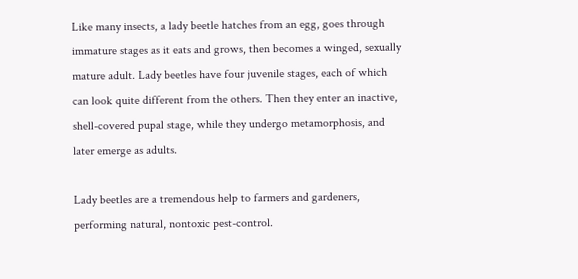Like many insects, a lady beetle hatches from an egg, goes through immature stages as it eats and grows, then becomes a winged, sexually mature adult. Lady beetles have four juvenile stages, each of which can look quite different from the others. Then they enter an inactive, shell-covered pupal stage, while they undergo metamorphosis, and later emerge as adults.

Lady beetles are a tremendous help to farmers and gardeners, performing natural, nontoxic pest-control.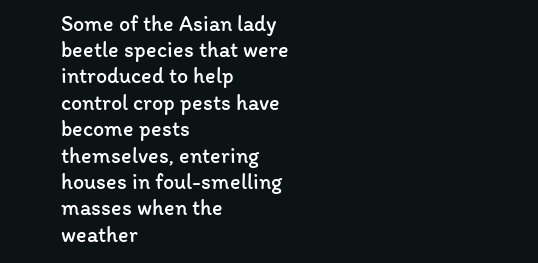Some of the Asian lady beetle species that were introduced to help control crop pests have become pests themselves, entering houses in foul-smelling masses when the weather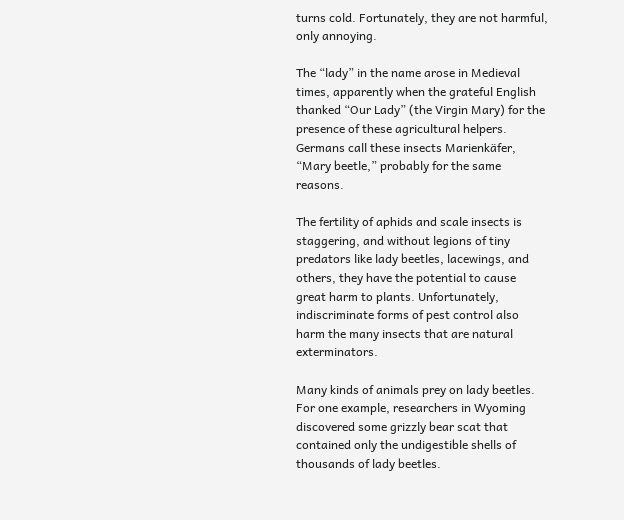turns cold. Fortunately, they are not harmful, only annoying.

The “lady” in the name arose in Medieval times, apparently when the grateful English thanked “Our Lady” (the Virgin Mary) for the presence of these agricultural helpers. Germans call these insects Marienkäfer, “Mary beetle,” probably for the same reasons.

The fertility of aphids and scale insects is staggering, and without legions of tiny predators like lady beetles, lacewings, and others, they have the potential to cause great harm to plants. Unfortunately, indiscriminate forms of pest control also harm the many insects that are natural exterminators.

Many kinds of animals prey on lady beetles. For one example, researchers in Wyoming discovered some grizzly bear scat that contained only the undigestible shells of thousands of lady beetles.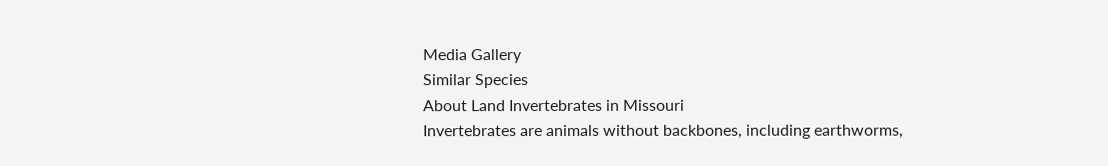Media Gallery
Similar Species
About Land Invertebrates in Missouri
Invertebrates are animals without backbones, including earthworms,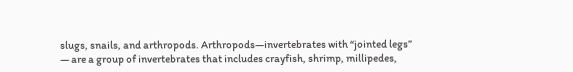slugs, snails, and arthropods. Arthropods—invertebrates with “jointed legs” — are a group of invertebrates that includes crayfish, shrimp, millipedes,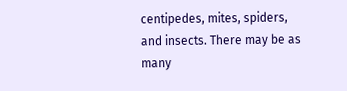centipedes, mites, spiders, and insects. There may be as many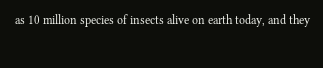as 10 million species of insects alive on earth today, and they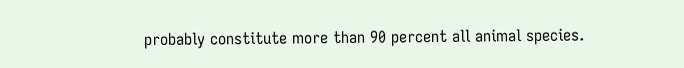probably constitute more than 90 percent all animal species.